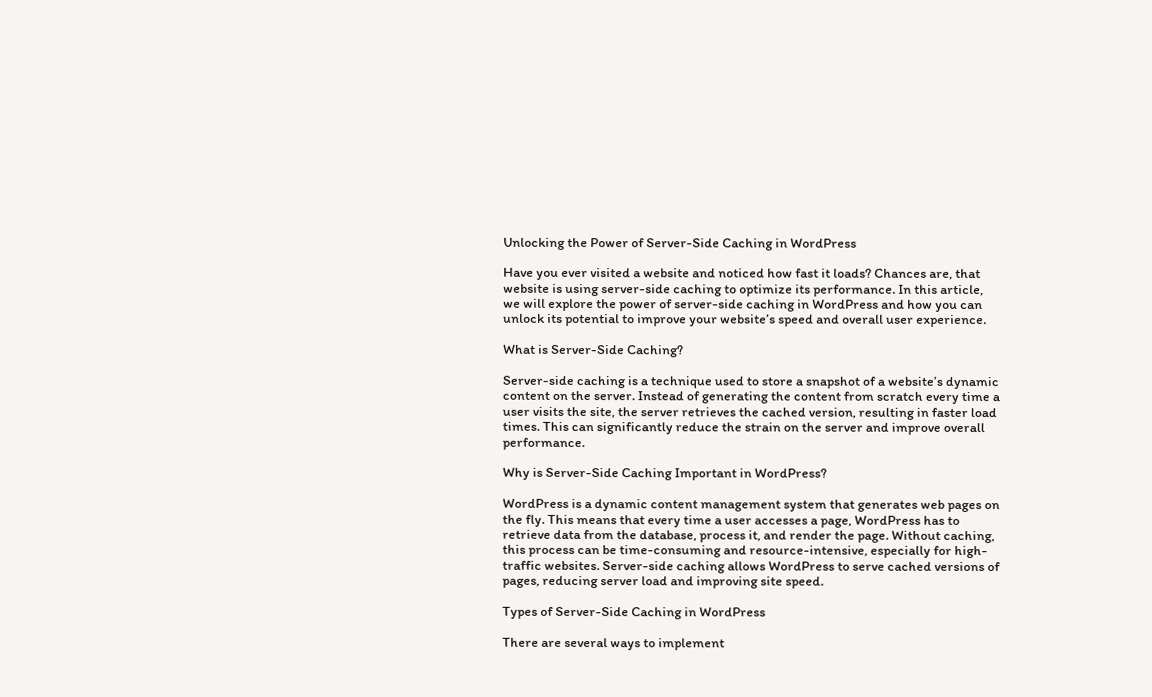Unlocking the Power of Server-Side Caching in WordPress

Have you ever visited a website and noticed how fast it loads? Chances are, that website is using server-side caching to optimize its performance. In this article, we will explore the power of server-side caching in WordPress and how you can unlock its potential to improve your website’s speed and overall user experience.

What is Server-Side Caching?

Server-side caching is a technique used to store a snapshot of a website’s dynamic content on the server. Instead of generating the content from scratch every time a user visits the site, the server retrieves the cached version, resulting in faster load times. This can significantly reduce the strain on the server and improve overall performance.

Why is Server-Side Caching Important in WordPress?

WordPress is a dynamic content management system that generates web pages on the fly. This means that every time a user accesses a page, WordPress has to retrieve data from the database, process it, and render the page. Without caching, this process can be time-consuming and resource-intensive, especially for high-traffic websites. Server-side caching allows WordPress to serve cached versions of pages, reducing server load and improving site speed.

Types of Server-Side Caching in WordPress

There are several ways to implement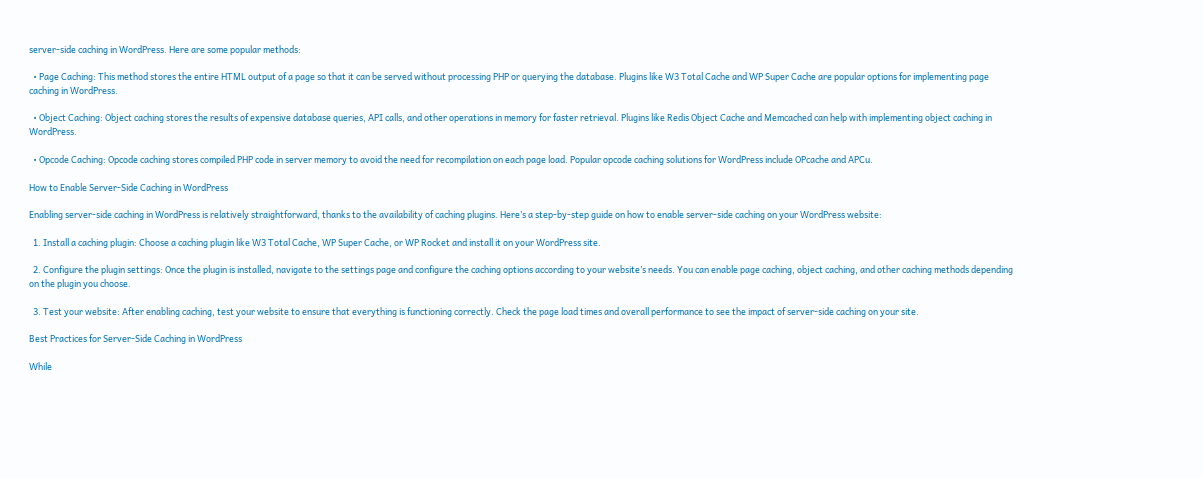server-side caching in WordPress. Here are some popular methods:

  • Page Caching: This method stores the entire HTML output of a page so that it can be served without processing PHP or querying the database. Plugins like W3 Total Cache and WP Super Cache are popular options for implementing page caching in WordPress.

  • Object Caching: Object caching stores the results of expensive database queries, API calls, and other operations in memory for faster retrieval. Plugins like Redis Object Cache and Memcached can help with implementing object caching in WordPress.

  • Opcode Caching: Opcode caching stores compiled PHP code in server memory to avoid the need for recompilation on each page load. Popular opcode caching solutions for WordPress include OPcache and APCu.

How to Enable Server-Side Caching in WordPress

Enabling server-side caching in WordPress is relatively straightforward, thanks to the availability of caching plugins. Here’s a step-by-step guide on how to enable server-side caching on your WordPress website:

  1. Install a caching plugin: Choose a caching plugin like W3 Total Cache, WP Super Cache, or WP Rocket and install it on your WordPress site.

  2. Configure the plugin settings: Once the plugin is installed, navigate to the settings page and configure the caching options according to your website’s needs. You can enable page caching, object caching, and other caching methods depending on the plugin you choose.

  3. Test your website: After enabling caching, test your website to ensure that everything is functioning correctly. Check the page load times and overall performance to see the impact of server-side caching on your site.

Best Practices for Server-Side Caching in WordPress

While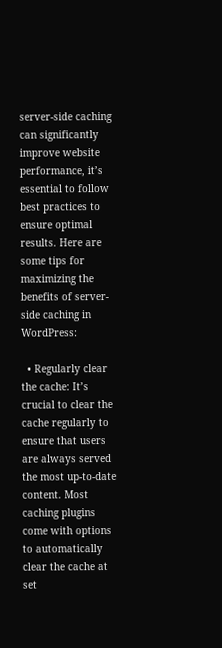server-side caching can significantly improve website performance, it’s essential to follow best practices to ensure optimal results. Here are some tips for maximizing the benefits of server-side caching in WordPress:

  • Regularly clear the cache: It’s crucial to clear the cache regularly to ensure that users are always served the most up-to-date content. Most caching plugins come with options to automatically clear the cache at set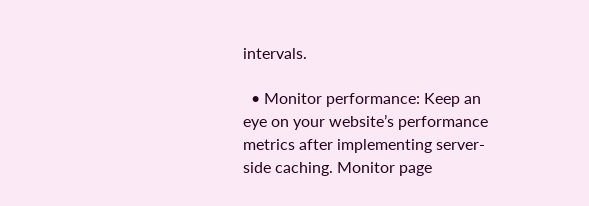intervals.

  • Monitor performance: Keep an eye on your website’s performance metrics after implementing server-side caching. Monitor page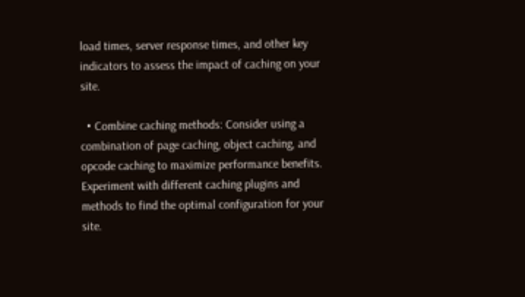load times, server response times, and other key indicators to assess the impact of caching on your site.

  • Combine caching methods: Consider using a combination of page caching, object caching, and opcode caching to maximize performance benefits. Experiment with different caching plugins and methods to find the optimal configuration for your site.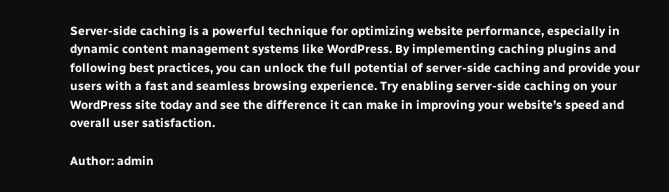Server-side caching is a powerful technique for optimizing website performance, especially in dynamic content management systems like WordPress. By implementing caching plugins and following best practices, you can unlock the full potential of server-side caching and provide your users with a fast and seamless browsing experience. Try enabling server-side caching on your WordPress site today and see the difference it can make in improving your website’s speed and overall user satisfaction.

Author: admin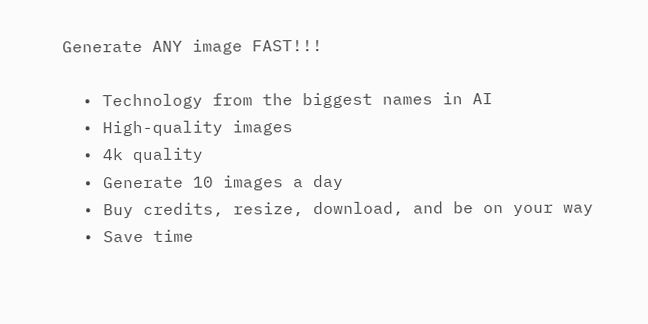Generate ANY image FAST!!!

  • Technology from the biggest names in AI
  • High-quality images
  • 4k quality
  • Generate 10 images a day
  • Buy credits, resize, download, and be on your way
  • Save time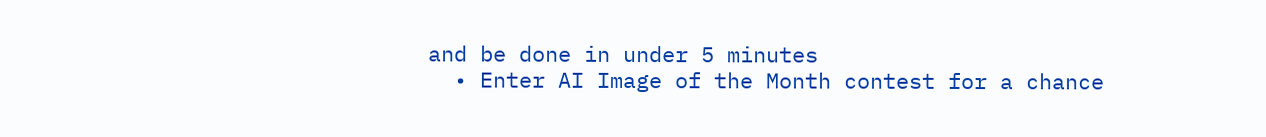and be done in under 5 minutes
  • Enter AI Image of the Month contest for a chance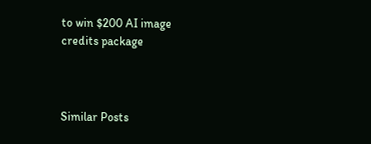to win $200 AI image credits package



Similar Posts